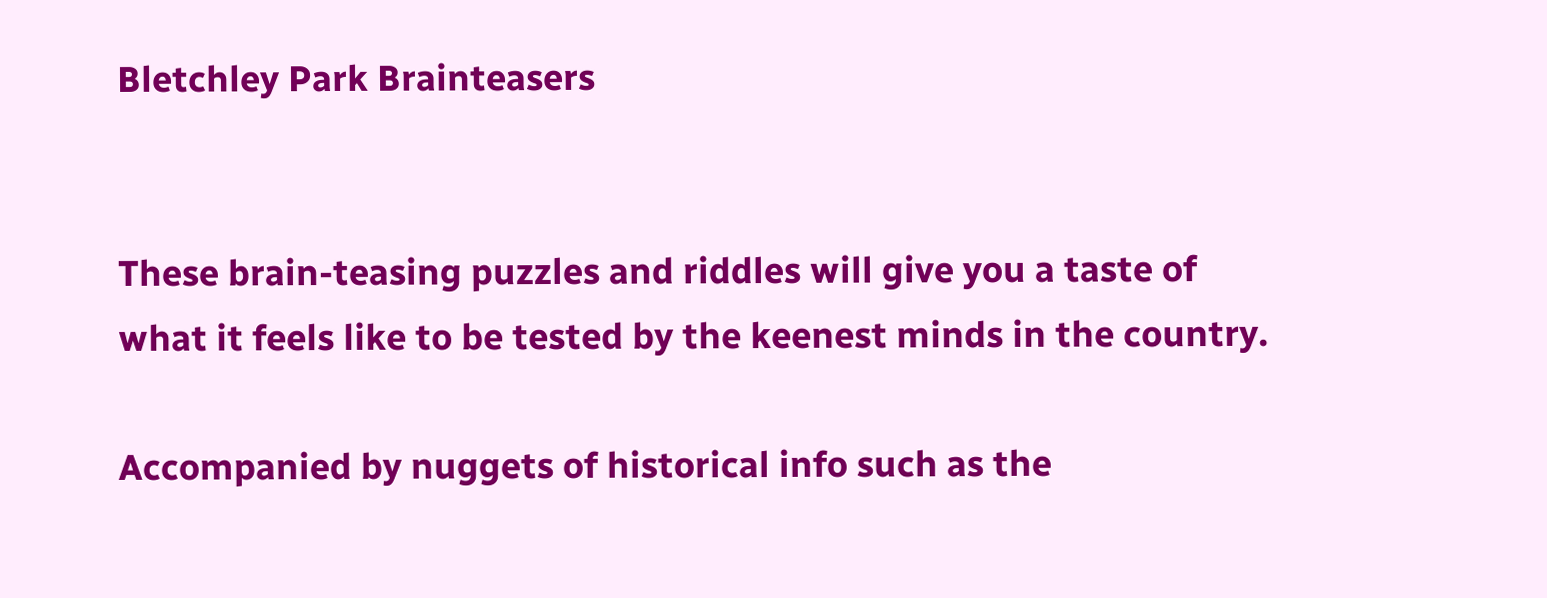Bletchley Park Brainteasers


These brain-teasing puzzles and riddles will give you a taste of what it feels like to be tested by the keenest minds in the country.

Accompanied by nuggets of historical info such as the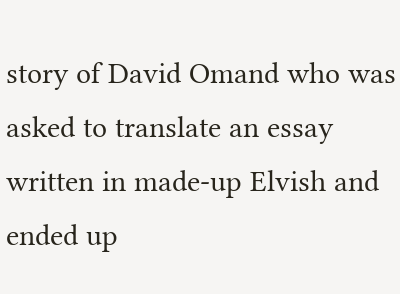story of David Omand who was asked to translate an essay written in made-up Elvish and ended up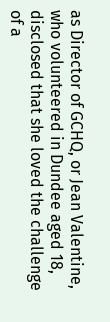as Director of GCHQ, or Jean Valentine, who volunteered in Dundee aged 18, disclosed that she loved the challenge of a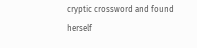cryptic crossword and found herself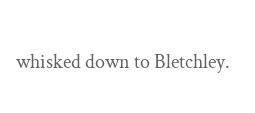whisked down to Bletchley.